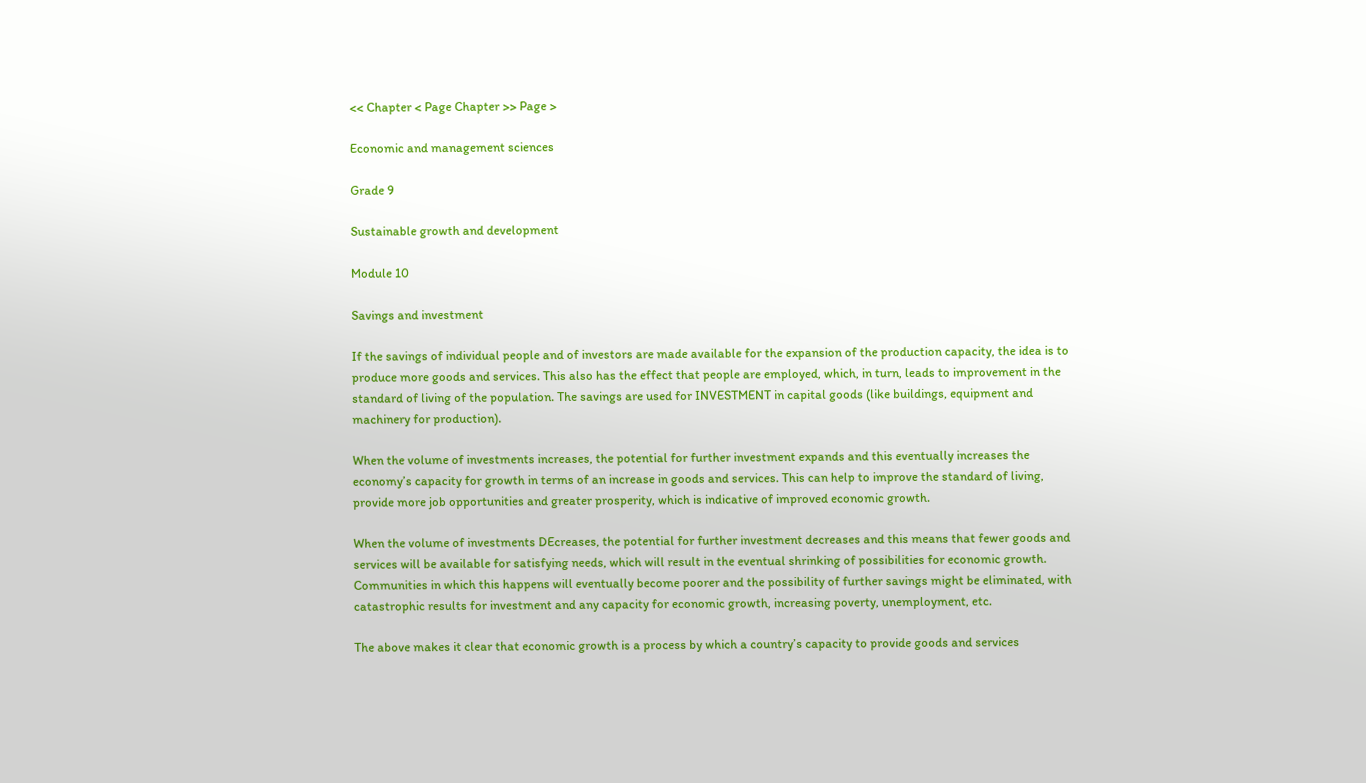<< Chapter < Page Chapter >> Page >

Economic and management sciences

Grade 9

Sustainable growth and development

Module 10

Savings and investment

If the savings of individual people and of investors are made available for the expansion of the production capacity, the idea is to produce more goods and services. This also has the effect that people are employed, which, in turn, leads to improvement in the standard of living of the population. The savings are used for INVESTMENT in capital goods (like buildings, equipment and machinery for production).

When the volume of investments increases, the potential for further investment expands and this eventually increases the economy’s capacity for growth in terms of an increase in goods and services. This can help to improve the standard of living, provide more job opportunities and greater prosperity, which is indicative of improved economic growth.

When the volume of investments DEcreases, the potential for further investment decreases and this means that fewer goods and services will be available for satisfying needs, which will result in the eventual shrinking of possibilities for economic growth. Communities in which this happens will eventually become poorer and the possibility of further savings might be eliminated, with catastrophic results for investment and any capacity for economic growth, increasing poverty, unemployment, etc.

The above makes it clear that economic growth is a process by which a country’s capacity to provide goods and services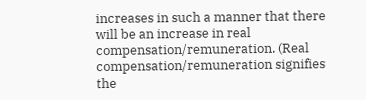increases in such a manner that there will be an increase in real compensation/remuneration. (Real compensation/remuneration signifies the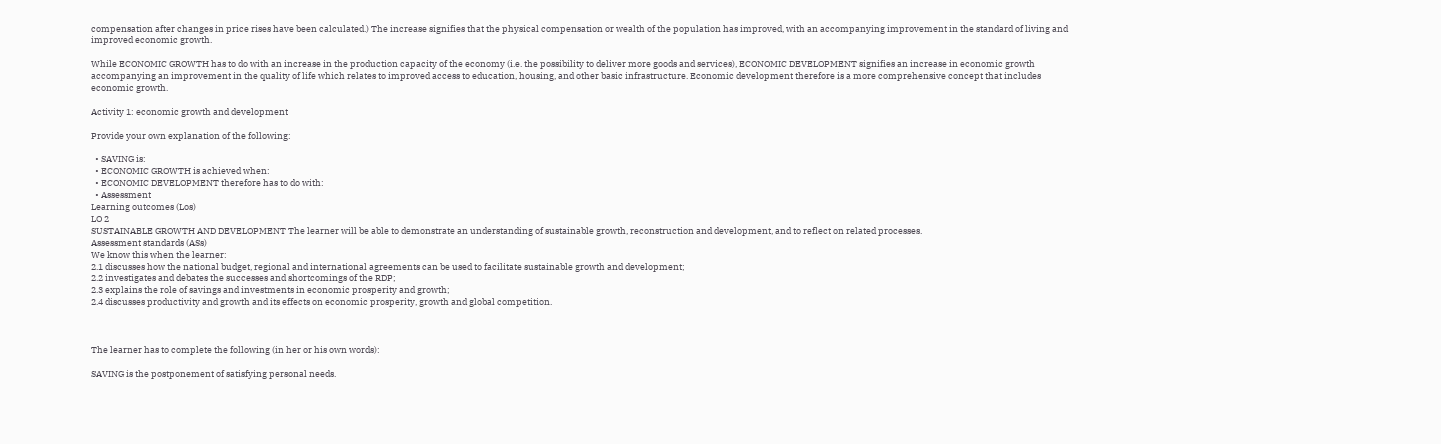compensation after changes in price rises have been calculated.) The increase signifies that the physical compensation or wealth of the population has improved, with an accompanying improvement in the standard of living and improved economic growth.

While ECONOMIC GROWTH has to do with an increase in the production capacity of the economy (i.e. the possibility to deliver more goods and services), ECONOMIC DEVELOPMENT signifies an increase in economic growth accompanying an improvement in the quality of life which relates to improved access to education, housing, and other basic infrastructure. Economic development therefore is a more comprehensive concept that includes economic growth.

Activity 1: economic growth and development

Provide your own explanation of the following:

  • SAVING is:
  • ECONOMIC GROWTH is achieved when:
  • ECONOMIC DEVELOPMENT therefore has to do with:
  • Assessment
Learning outcomes (Los)
LO 2
SUSTAINABLE GROWTH AND DEVELOPMENT The learner will be able to demonstrate an understanding of sustainable growth, reconstruction and development, and to reflect on related processes.
Assessment standards (ASs)
We know this when the learner:
2.1 discusses how the national budget, regional and international agreements can be used to facilitate sustainable growth and development;
2.2 investigates and debates the successes and shortcomings of the RDP;
2.3 explains the role of savings and investments in economic prosperity and growth;
2.4 discusses productivity and growth and its effects on economic prosperity, growth and global competition.



The learner has to complete the following (in her or his own words):

SAVING is the postponement of satisfying personal needs.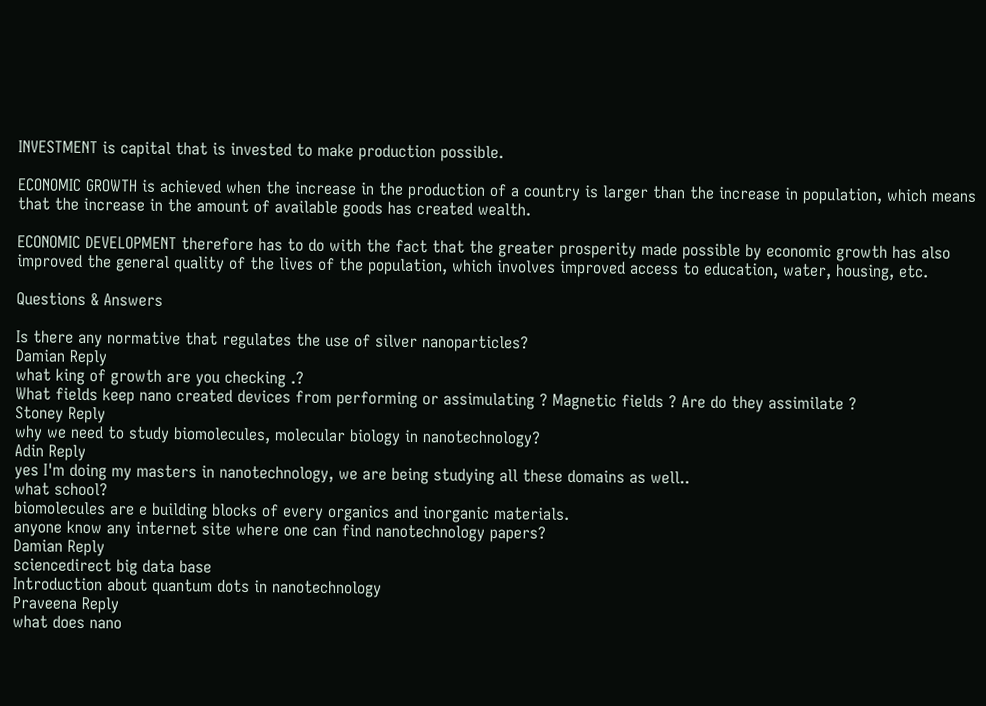INVESTMENT is capital that is invested to make production possible.

ECONOMIC GROWTH is achieved when the increase in the production of a country is larger than the increase in population, which means that the increase in the amount of available goods has created wealth.

ECONOMIC DEVELOPMENT therefore has to do with the fact that the greater prosperity made possible by economic growth has also improved the general quality of the lives of the population, which involves improved access to education, water, housing, etc.

Questions & Answers

Is there any normative that regulates the use of silver nanoparticles?
Damian Reply
what king of growth are you checking .?
What fields keep nano created devices from performing or assimulating ? Magnetic fields ? Are do they assimilate ?
Stoney Reply
why we need to study biomolecules, molecular biology in nanotechnology?
Adin Reply
yes I'm doing my masters in nanotechnology, we are being studying all these domains as well..
what school?
biomolecules are e building blocks of every organics and inorganic materials.
anyone know any internet site where one can find nanotechnology papers?
Damian Reply
sciencedirect big data base
Introduction about quantum dots in nanotechnology
Praveena Reply
what does nano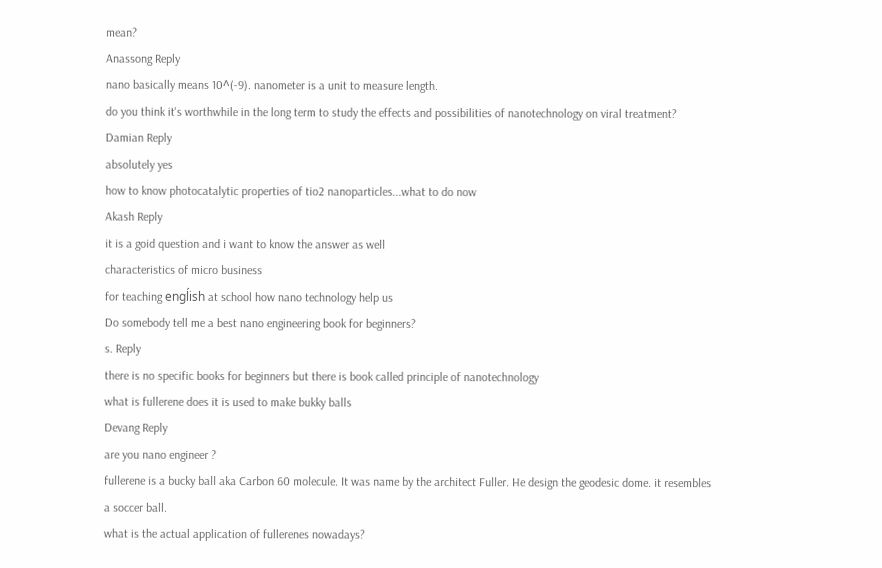mean?
Anassong Reply
nano basically means 10^(-9). nanometer is a unit to measure length.
do you think it's worthwhile in the long term to study the effects and possibilities of nanotechnology on viral treatment?
Damian Reply
absolutely yes
how to know photocatalytic properties of tio2 nanoparticles...what to do now
Akash Reply
it is a goid question and i want to know the answer as well
characteristics of micro business
for teaching engĺish at school how nano technology help us
Do somebody tell me a best nano engineering book for beginners?
s. Reply
there is no specific books for beginners but there is book called principle of nanotechnology
what is fullerene does it is used to make bukky balls
Devang Reply
are you nano engineer ?
fullerene is a bucky ball aka Carbon 60 molecule. It was name by the architect Fuller. He design the geodesic dome. it resembles a soccer ball.
what is the actual application of fullerenes nowadays?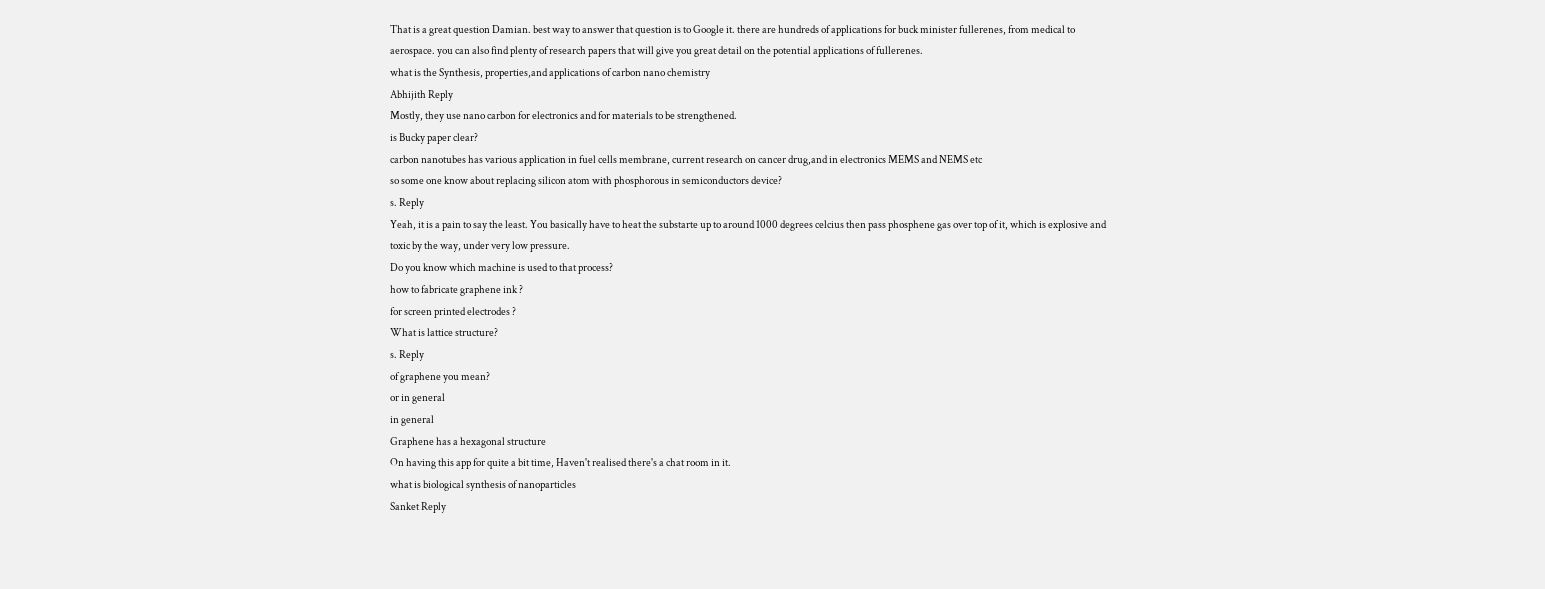That is a great question Damian. best way to answer that question is to Google it. there are hundreds of applications for buck minister fullerenes, from medical to aerospace. you can also find plenty of research papers that will give you great detail on the potential applications of fullerenes.
what is the Synthesis, properties,and applications of carbon nano chemistry
Abhijith Reply
Mostly, they use nano carbon for electronics and for materials to be strengthened.
is Bucky paper clear?
carbon nanotubes has various application in fuel cells membrane, current research on cancer drug,and in electronics MEMS and NEMS etc
so some one know about replacing silicon atom with phosphorous in semiconductors device?
s. Reply
Yeah, it is a pain to say the least. You basically have to heat the substarte up to around 1000 degrees celcius then pass phosphene gas over top of it, which is explosive and toxic by the way, under very low pressure.
Do you know which machine is used to that process?
how to fabricate graphene ink ?
for screen printed electrodes ?
What is lattice structure?
s. Reply
of graphene you mean?
or in general
in general
Graphene has a hexagonal structure
On having this app for quite a bit time, Haven't realised there's a chat room in it.
what is biological synthesis of nanoparticles
Sanket Reply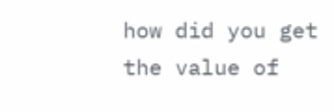how did you get the value of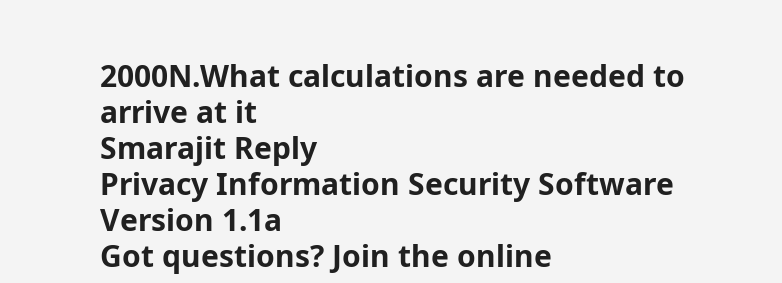2000N.What calculations are needed to arrive at it
Smarajit Reply
Privacy Information Security Software Version 1.1a
Got questions? Join the online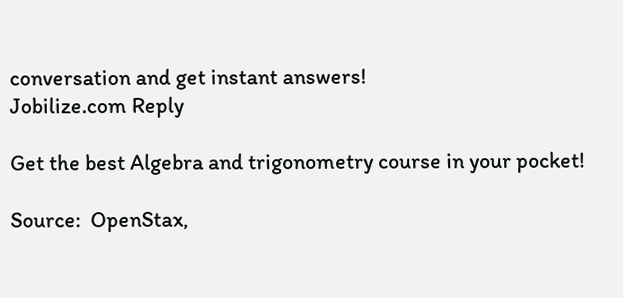conversation and get instant answers!
Jobilize.com Reply

Get the best Algebra and trigonometry course in your pocket!

Source:  OpenStax,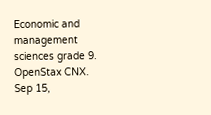Economic and management sciences grade 9. OpenStax CNX. Sep 15,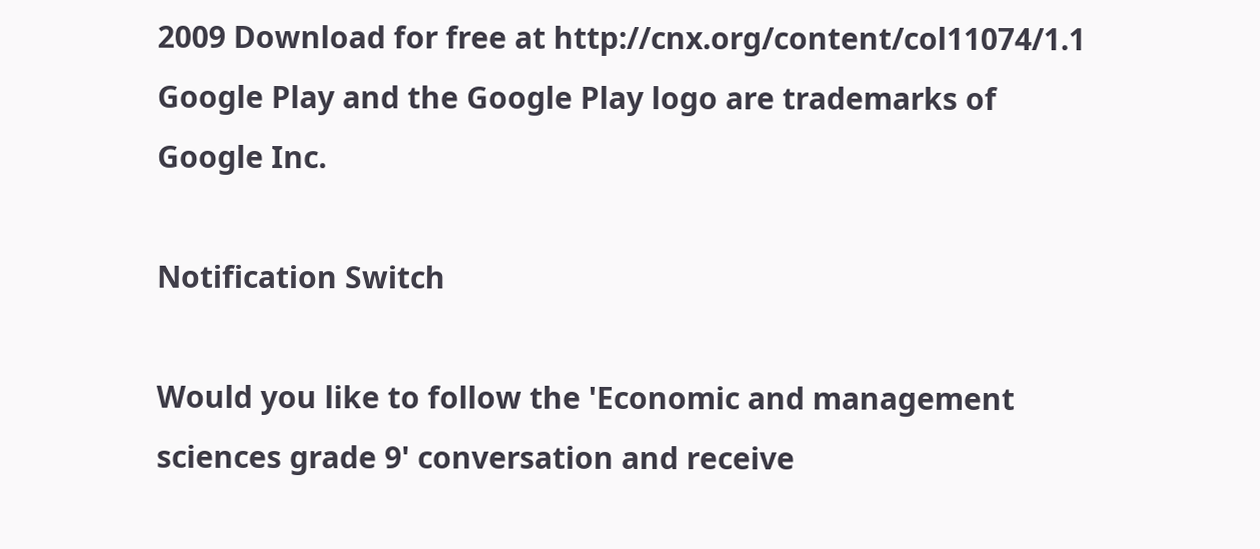2009 Download for free at http://cnx.org/content/col11074/1.1
Google Play and the Google Play logo are trademarks of Google Inc.

Notification Switch

Would you like to follow the 'Economic and management sciences grade 9' conversation and receive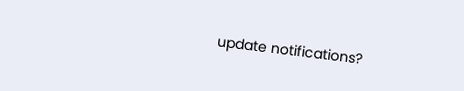update notifications?